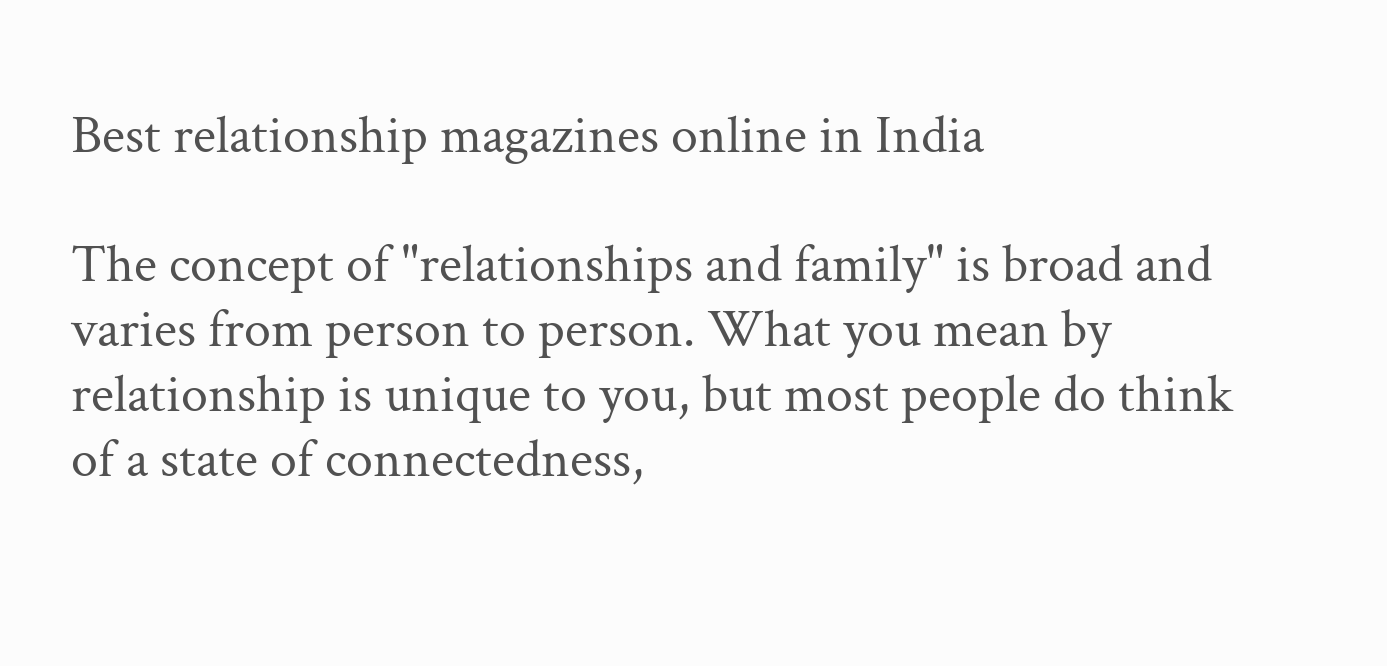Best relationship magazines online in India

The concept of "relationships and family" is broad and varies from person to person. What you mean by relationship is unique to you, but most people do think of a state of connectedness,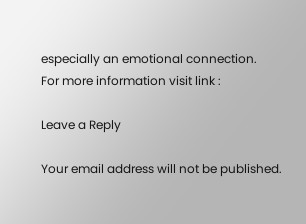especially an emotional connection.
For more information visit link :

Leave a Reply

Your email address will not be published.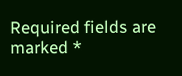Required fields are marked *